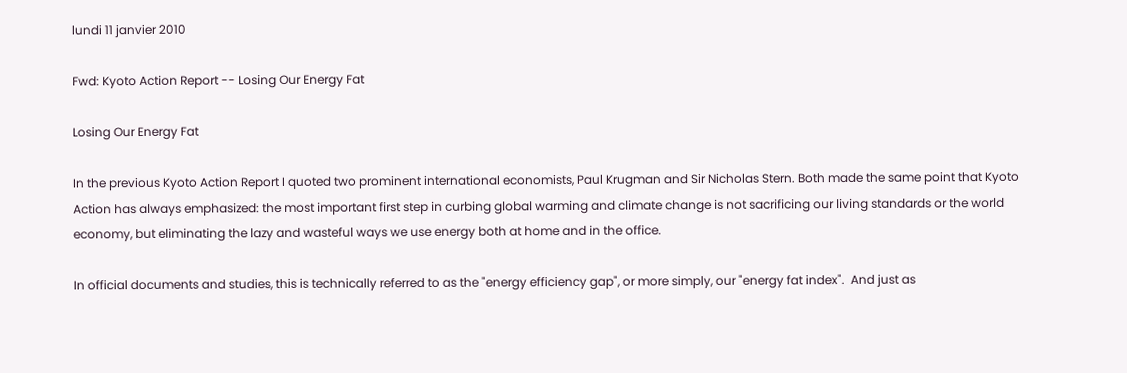lundi 11 janvier 2010

Fwd: Kyoto Action Report -- Losing Our Energy Fat

Losing Our Energy Fat

In the previous Kyoto Action Report I quoted two prominent international economists, Paul Krugman and Sir Nicholas Stern. Both made the same point that Kyoto Action has always emphasized: the most important first step in curbing global warming and climate change is not sacrificing our living standards or the world economy, but eliminating the lazy and wasteful ways we use energy both at home and in the office.

In official documents and studies, this is technically referred to as the "energy efficiency gap", or more simply, our "energy fat index".  And just as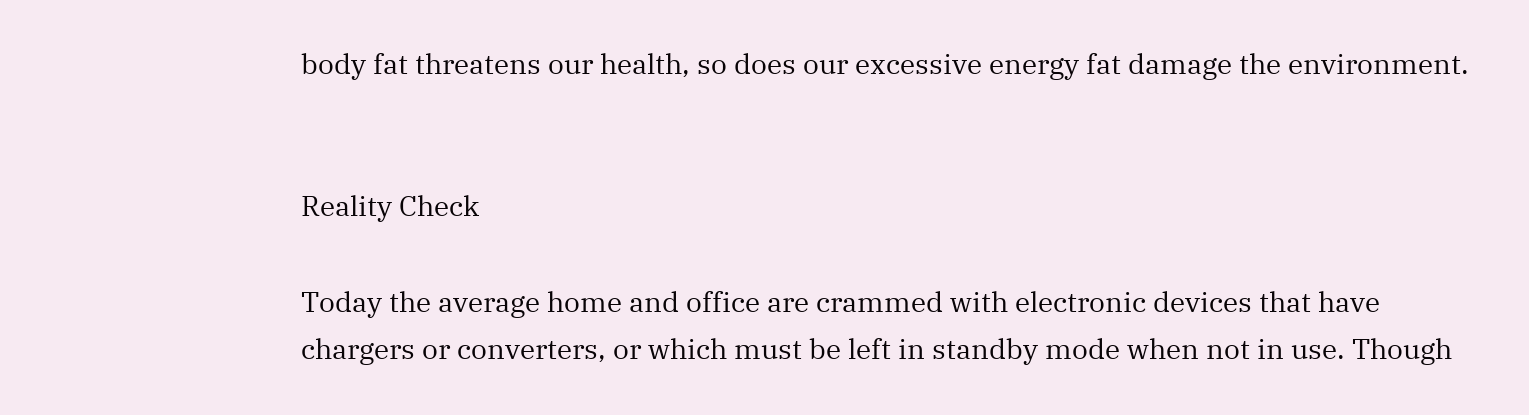body fat threatens our health, so does our excessive energy fat damage the environment.


Reality Check

Today the average home and office are crammed with electronic devices that have chargers or converters, or which must be left in standby mode when not in use. Though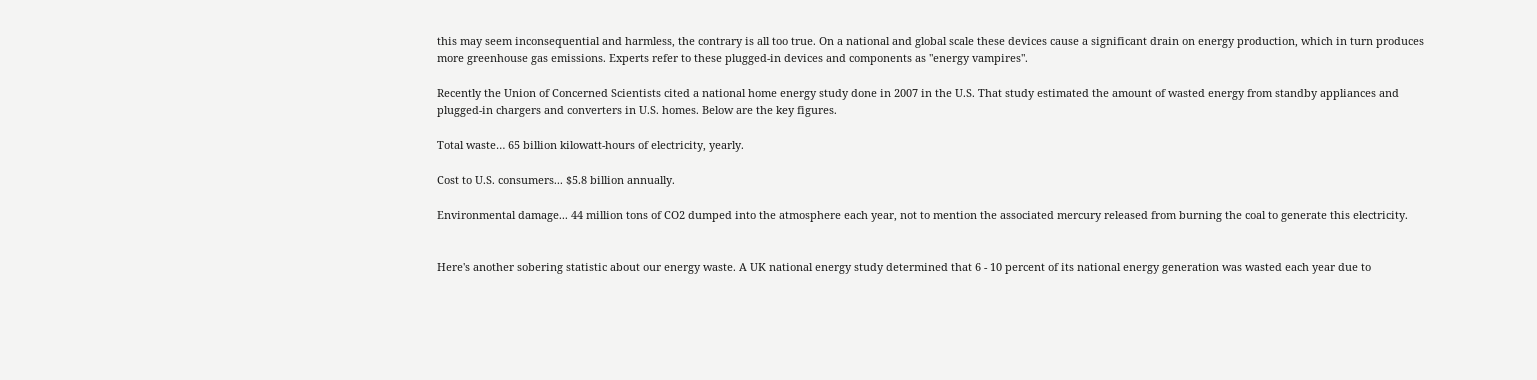this may seem inconsequential and harmless, the contrary is all too true. On a national and global scale these devices cause a significant drain on energy production, which in turn produces more greenhouse gas emissions. Experts refer to these plugged-in devices and components as "energy vampires".

Recently the Union of Concerned Scientists cited a national home energy study done in 2007 in the U.S. That study estimated the amount of wasted energy from standby appliances and plugged-in chargers and converters in U.S. homes. Below are the key figures.

Total waste… 65 billion kilowatt-hours of electricity, yearly.

Cost to U.S. consumers... $5.8 billion annually.

Environmental damage... 44 million tons of CO2 dumped into the atmosphere each year, not to mention the associated mercury released from burning the coal to generate this electricity.


Here's another sobering statistic about our energy waste. A UK national energy study determined that 6 - 10 percent of its national energy generation was wasted each year due to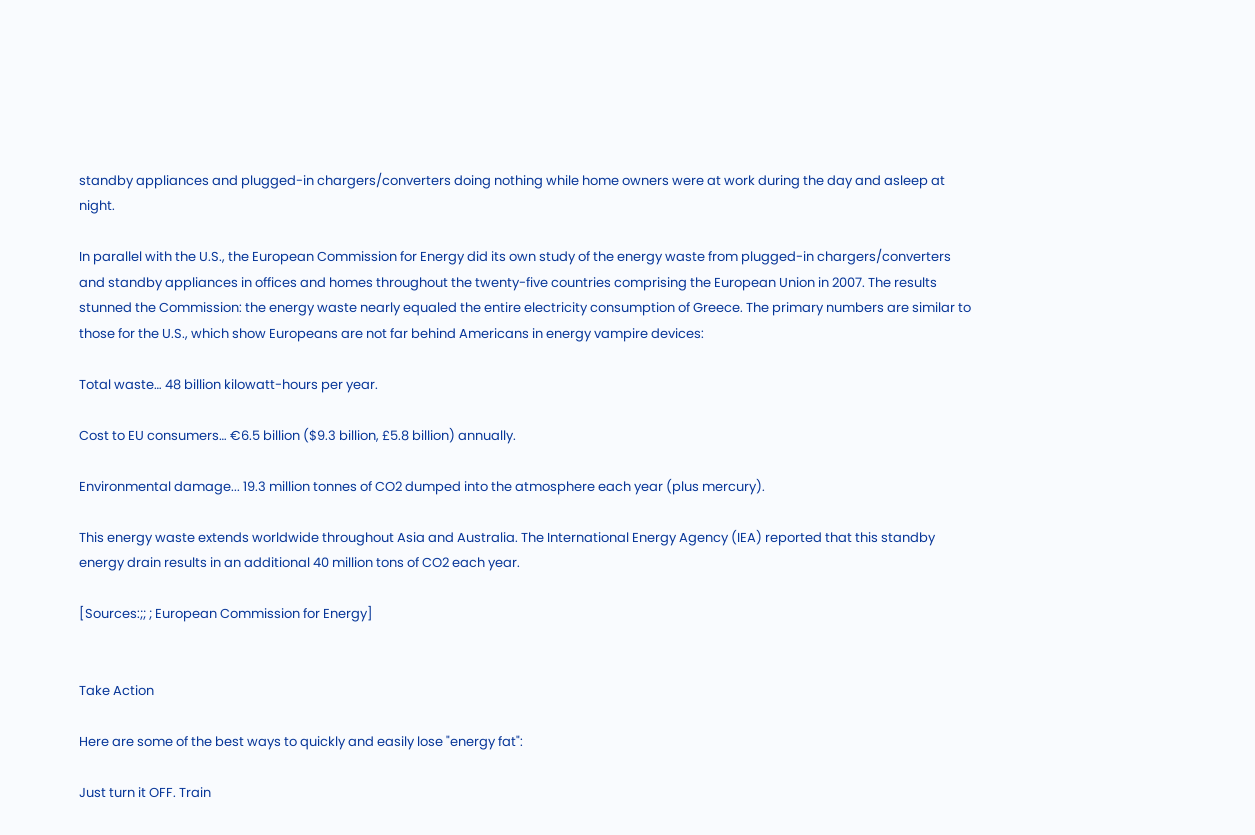standby appliances and plugged-in chargers/converters doing nothing while home owners were at work during the day and asleep at night.

In parallel with the U.S., the European Commission for Energy did its own study of the energy waste from plugged-in chargers/converters and standby appliances in offices and homes throughout the twenty-five countries comprising the European Union in 2007. The results stunned the Commission: the energy waste nearly equaled the entire electricity consumption of Greece. The primary numbers are similar to those for the U.S., which show Europeans are not far behind Americans in energy vampire devices:

Total waste… 48 billion kilowatt-hours per year.

Cost to EU consumers… €6.5 billion ($9.3 billion, £5.8 billion) annually.

Environmental damage... 19.3 million tonnes of CO2 dumped into the atmosphere each year (plus mercury).

This energy waste extends worldwide throughout Asia and Australia. The International Energy Agency (IEA) reported that this standby energy drain results in an additional 40 million tons of CO2 each year.

[Sources:;; ; European Commission for Energy]


Take Action

Here are some of the best ways to quickly and easily lose "energy fat":

Just turn it OFF. Train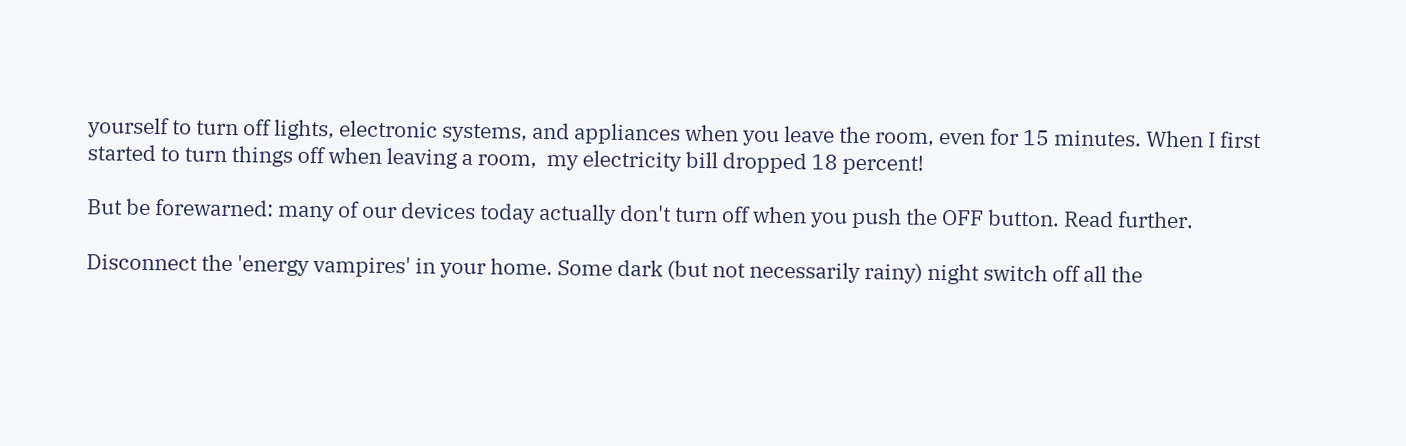yourself to turn off lights, electronic systems, and appliances when you leave the room, even for 15 minutes. When I first started to turn things off when leaving a room,  my electricity bill dropped 18 percent!

But be forewarned: many of our devices today actually don't turn off when you push the OFF button. Read further.

Disconnect the 'energy vampires' in your home. Some dark (but not necessarily rainy) night switch off all the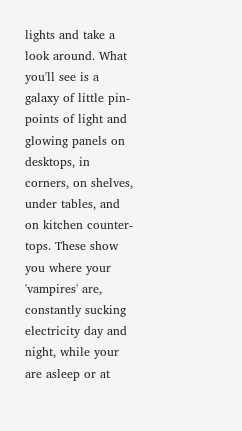lights and take a look around. What you'll see is a galaxy of little pin-points of light and glowing panels on desktops, in corners, on shelves, under tables, and on kitchen counter-tops. These show you where your 'vampires' are, constantly sucking electricity day and night, while your are asleep or at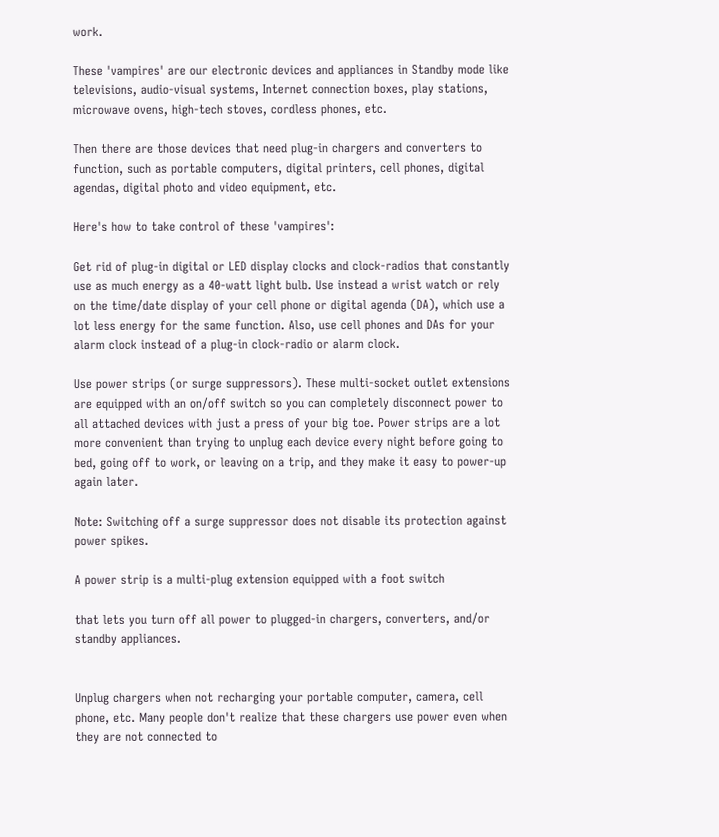work.

These 'vampires' are our electronic devices and appliances in Standby mode like televisions, audio-visual systems, Internet connection boxes, play stations, microwave ovens, high-tech stoves, cordless phones, etc.

Then there are those devices that need plug-in chargers and converters to function, such as portable computers, digital printers, cell phones, digital agendas, digital photo and video equipment, etc.

Here's how to take control of these 'vampires':

Get rid of plug-in digital or LED display clocks and clock-radios that constantly use as much energy as a 40-watt light bulb. Use instead a wrist watch or rely on the time/date display of your cell phone or digital agenda (DA), which use a lot less energy for the same function. Also, use cell phones and DAs for your alarm clock instead of a plug-in clock-radio or alarm clock.

Use power strips (or surge suppressors). These multi-socket outlet extensions are equipped with an on/off switch so you can completely disconnect power to all attached devices with just a press of your big toe. Power strips are a lot more convenient than trying to unplug each device every night before going to bed, going off to work, or leaving on a trip, and they make it easy to power-up again later.

Note: Switching off a surge suppressor does not disable its protection against power spikes.

A power strip is a multi-plug extension equipped with a foot switch

that lets you turn off all power to plugged-in chargers, converters, and/or standby appliances.


Unplug chargers when not recharging your portable computer, camera, cell phone, etc. Many people don't realize that these chargers use power even when they are not connected to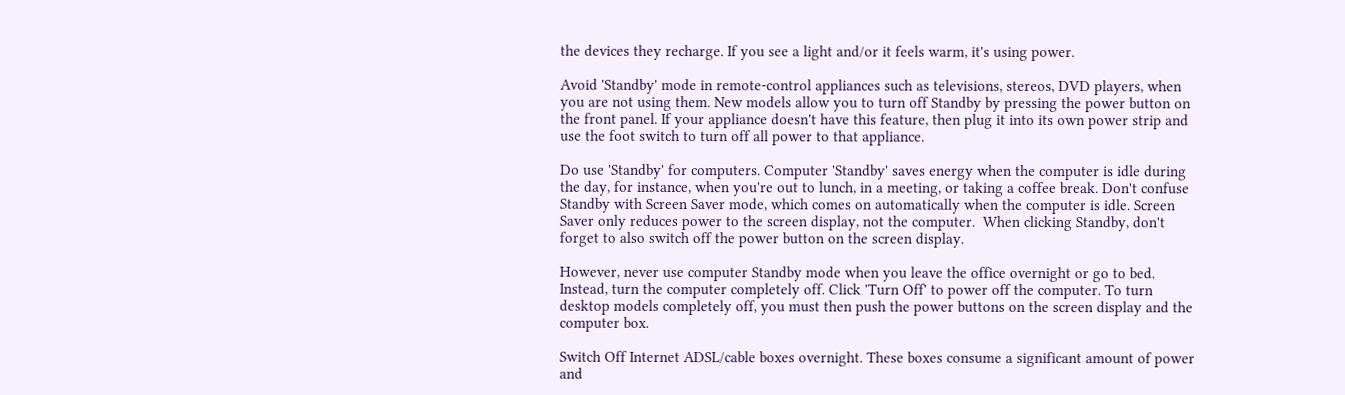the devices they recharge. If you see a light and/or it feels warm, it's using power.

Avoid 'Standby' mode in remote-control appliances such as televisions, stereos, DVD players, when you are not using them. New models allow you to turn off Standby by pressing the power button on the front panel. If your appliance doesn't have this feature, then plug it into its own power strip and use the foot switch to turn off all power to that appliance.

Do use 'Standby' for computers. Computer 'Standby' saves energy when the computer is idle during the day, for instance, when you're out to lunch, in a meeting, or taking a coffee break. Don't confuse Standby with Screen Saver mode, which comes on automatically when the computer is idle. Screen Saver only reduces power to the screen display, not the computer.  When clicking Standby, don't forget to also switch off the power button on the screen display.

However, never use computer Standby mode when you leave the office overnight or go to bed. Instead, turn the computer completely off. Click 'Turn Off' to power off the computer. To turn desktop models completely off, you must then push the power buttons on the screen display and the computer box.

Switch Off Internet ADSL/cable boxes overnight. These boxes consume a significant amount of power and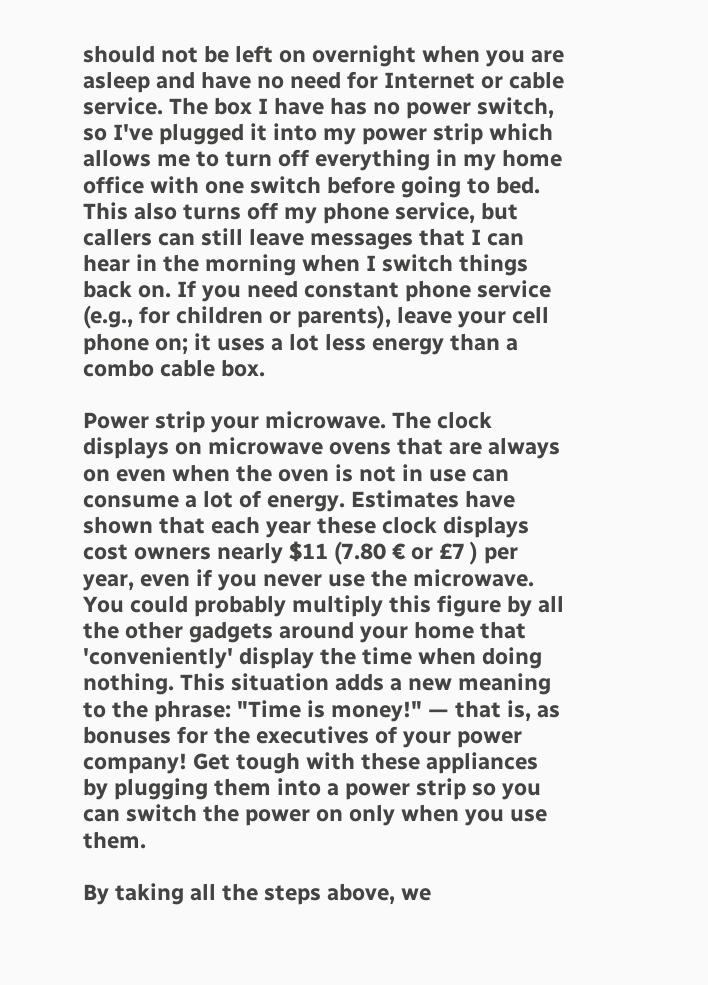should not be left on overnight when you are asleep and have no need for Internet or cable service. The box I have has no power switch, so I've plugged it into my power strip which allows me to turn off everything in my home office with one switch before going to bed. This also turns off my phone service, but callers can still leave messages that I can hear in the morning when I switch things back on. If you need constant phone service (e.g., for children or parents), leave your cell phone on; it uses a lot less energy than a combo cable box.

Power strip your microwave. The clock displays on microwave ovens that are always on even when the oven is not in use can consume a lot of energy. Estimates have shown that each year these clock displays cost owners nearly $11 (7.80 € or £7 ) per year, even if you never use the microwave. You could probably multiply this figure by all the other gadgets around your home that 'conveniently' display the time when doing nothing. This situation adds a new meaning to the phrase: "Time is money!" — that is, as bonuses for the executives of your power company! Get tough with these appliances by plugging them into a power strip so you can switch the power on only when you use them.

By taking all the steps above, we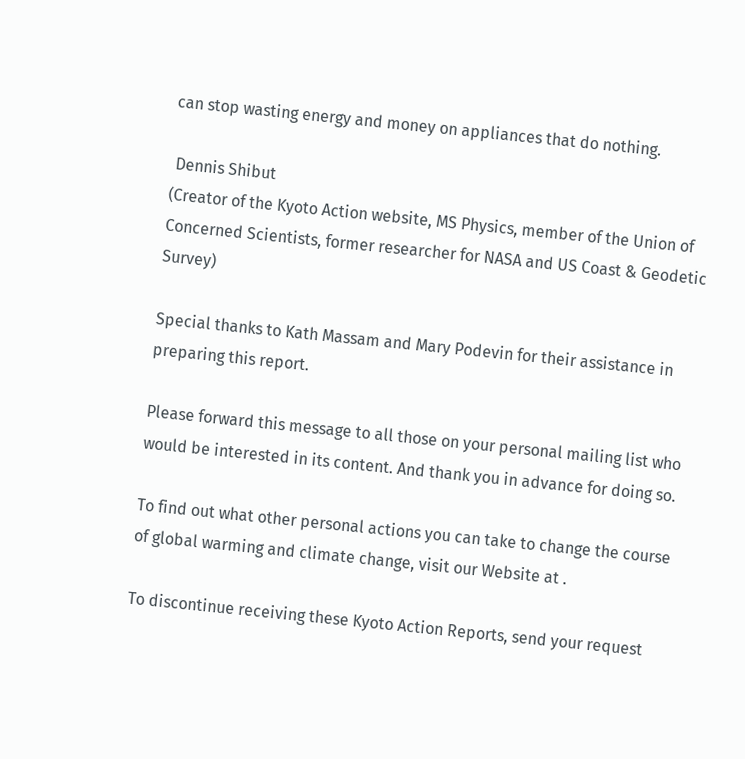can stop wasting energy and money on appliances that do nothing.

 Dennis Shibut
(Creator of the Kyoto Action website, MS Physics, member of the Union of Concerned Scientists, former researcher for NASA and US Coast & Geodetic Survey)

Special thanks to Kath Massam and Mary Podevin for their assistance in preparing this report.

Please forward this message to all those on your personal mailing list who would be interested in its content. And thank you in advance for doing so.

To find out what other personal actions you can take to change the course of global warming and climate change, visit our Website at .

To discontinue receiving these Kyoto Action Reports, send your request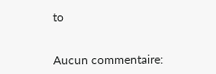to


Aucun commentaire: